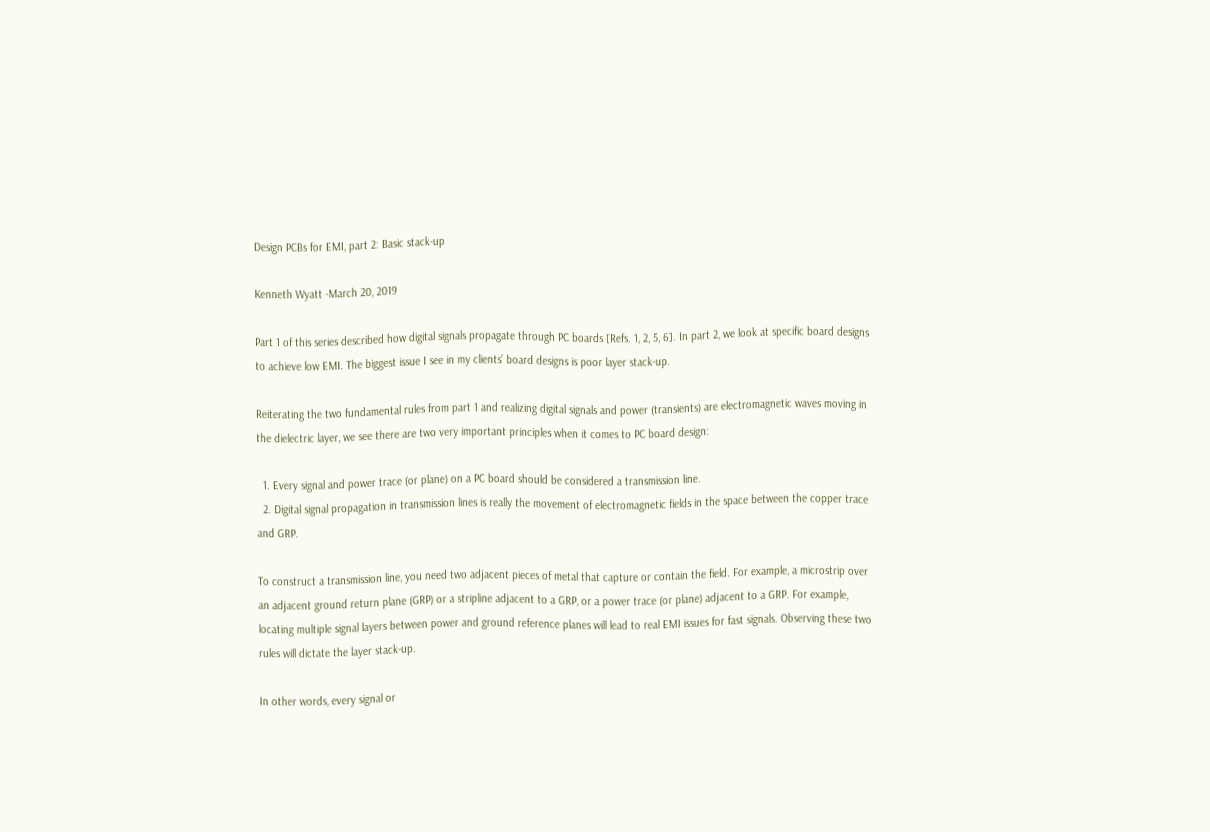Design PCBs for EMI, part 2: Basic stack-up

Kenneth Wyatt -March 20, 2019

Part 1 of this series described how digital signals propagate through PC boards [Refs. 1, 2, 5, 6]. In part 2, we look at specific board designs to achieve low EMI. The biggest issue I see in my clients’ board designs is poor layer stack-up.

Reiterating the two fundamental rules from part 1 and realizing digital signals and power (transients) are electromagnetic waves moving in the dielectric layer, we see there are two very important principles when it comes to PC board design:

  1. Every signal and power trace (or plane) on a PC board should be considered a transmission line.
  2. Digital signal propagation in transmission lines is really the movement of electromagnetic fields in the space between the copper trace and GRP.

To construct a transmission line, you need two adjacent pieces of metal that capture or contain the field. For example, a microstrip over an adjacent ground return plane (GRP) or a stripline adjacent to a GRP, or a power trace (or plane) adjacent to a GRP. For example, locating multiple signal layers between power and ground reference planes will lead to real EMI issues for fast signals. Observing these two rules will dictate the layer stack-up.

In other words, every signal or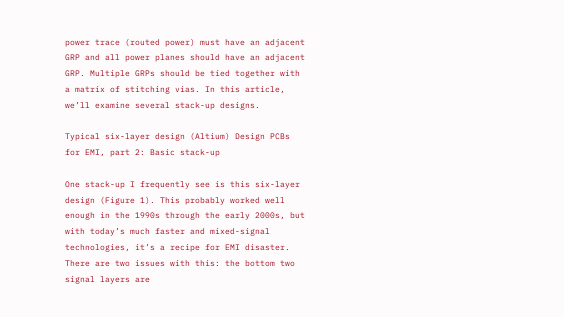power trace (routed power) must have an adjacent GRP and all power planes should have an adjacent GRP. Multiple GRPs should be tied together with a matrix of stitching vias. In this article, we’ll examine several stack-up designs.

Typical six-layer design (Altium) Design PCBs for EMI, part 2: Basic stack-up

One stack-up I frequently see is this six-layer design (Figure 1). This probably worked well enough in the 1990s through the early 2000s, but with today’s much faster and mixed-signal technologies, it’s a recipe for EMI disaster. There are two issues with this: the bottom two signal layers are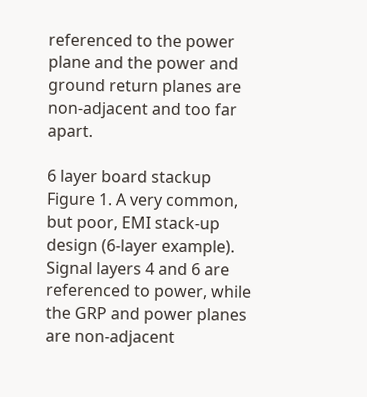referenced to the power plane and the power and ground return planes are non-adjacent and too far apart.

6 layer board stackup
Figure 1. A very common, but poor, EMI stack-up design (6-layer example). Signal layers 4 and 6 are referenced to power, while the GRP and power planes are non-adjacent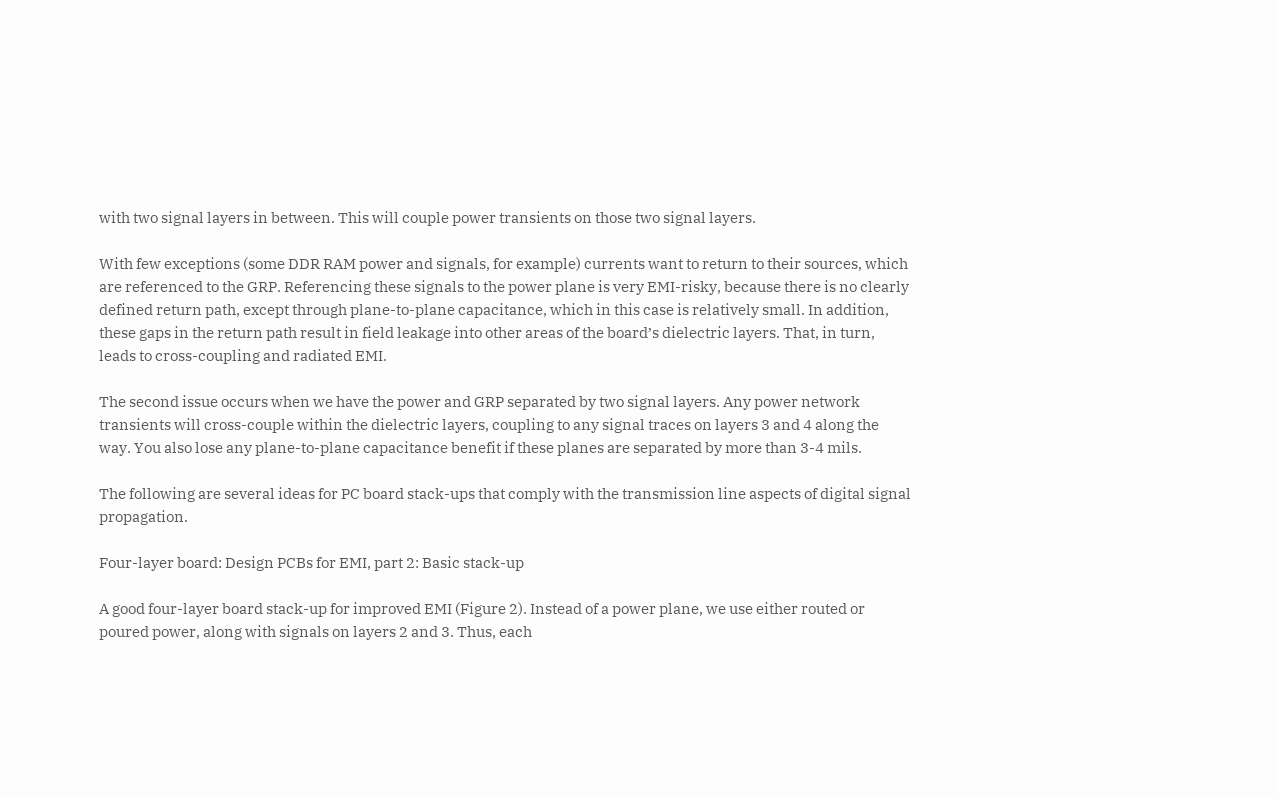with two signal layers in between. This will couple power transients on those two signal layers.

With few exceptions (some DDR RAM power and signals, for example) currents want to return to their sources, which are referenced to the GRP. Referencing these signals to the power plane is very EMI-risky, because there is no clearly defined return path, except through plane-to-plane capacitance, which in this case is relatively small. In addition, these gaps in the return path result in field leakage into other areas of the board’s dielectric layers. That, in turn, leads to cross-coupling and radiated EMI.

The second issue occurs when we have the power and GRP separated by two signal layers. Any power network transients will cross-couple within the dielectric layers, coupling to any signal traces on layers 3 and 4 along the way. You also lose any plane-to-plane capacitance benefit if these planes are separated by more than 3-4 mils.

The following are several ideas for PC board stack-ups that comply with the transmission line aspects of digital signal propagation.

Four-layer board: Design PCBs for EMI, part 2: Basic stack-up

A good four-layer board stack-up for improved EMI (Figure 2). Instead of a power plane, we use either routed or poured power, along with signals on layers 2 and 3. Thus, each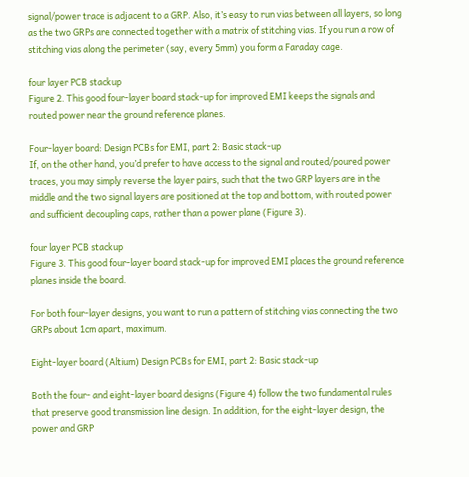signal/power trace is adjacent to a GRP. Also, it’s easy to run vias between all layers, so long as the two GRPs are connected together with a matrix of stitching vias. If you run a row of stitching vias along the perimeter (say, every 5mm) you form a Faraday cage.

four layer PCB stackup
Figure 2. This good four-layer board stack-up for improved EMI keeps the signals and routed power near the ground reference planes.

Four-layer board: Design PCBs for EMI, part 2: Basic stack-up
If, on the other hand, you’d prefer to have access to the signal and routed/poured power traces, you may simply reverse the layer pairs, such that the two GRP layers are in the middle and the two signal layers are positioned at the top and bottom, with routed power and sufficient decoupling caps, rather than a power plane (Figure 3).

four layer PCB stackup
Figure 3. This good four-layer board stack-up for improved EMI places the ground reference planes inside the board.

For both four-layer designs, you want to run a pattern of stitching vias connecting the two GRPs about 1cm apart, maximum.

Eight-layer board (Altium) Design PCBs for EMI, part 2: Basic stack-up

Both the four- and eight-layer board designs (Figure 4) follow the two fundamental rules that preserve good transmission line design. In addition, for the eight-layer design, the power and GRP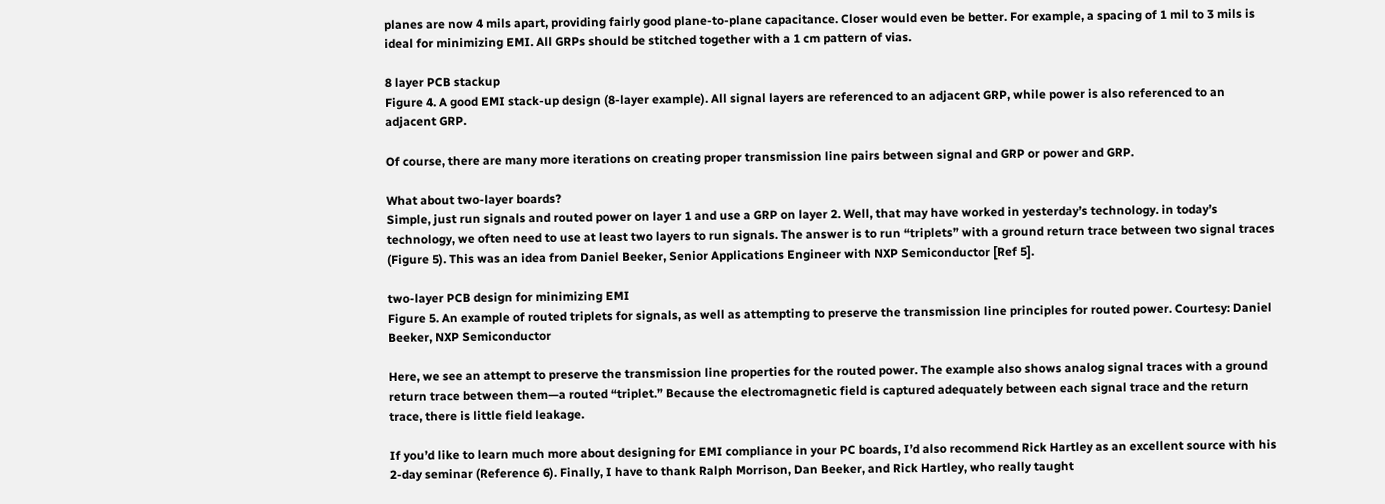planes are now 4 mils apart, providing fairly good plane-to-plane capacitance. Closer would even be better. For example, a spacing of 1 mil to 3 mils is ideal for minimizing EMI. All GRPs should be stitched together with a 1 cm pattern of vias.

8 layer PCB stackup
Figure 4. A good EMI stack-up design (8-layer example). All signal layers are referenced to an adjacent GRP, while power is also referenced to an adjacent GRP.

Of course, there are many more iterations on creating proper transmission line pairs between signal and GRP or power and GRP.

What about two-layer boards?
Simple, just run signals and routed power on layer 1 and use a GRP on layer 2. Well, that may have worked in yesterday’s technology. in today’s technology, we often need to use at least two layers to run signals. The answer is to run “triplets” with a ground return trace between two signal traces (Figure 5). This was an idea from Daniel Beeker, Senior Applications Engineer with NXP Semiconductor [Ref 5].

two-layer PCB design for minimizing EMI
Figure 5. An example of routed triplets for signals, as well as attempting to preserve the transmission line principles for routed power. Courtesy: Daniel Beeker, NXP Semiconductor

Here, we see an attempt to preserve the transmission line properties for the routed power. The example also shows analog signal traces with a ground return trace between them—a routed “triplet.” Because the electromagnetic field is captured adequately between each signal trace and the return trace, there is little field leakage.

If you’d like to learn much more about designing for EMI compliance in your PC boards, I’d also recommend Rick Hartley as an excellent source with his 2-day seminar (Reference 6). Finally, I have to thank Ralph Morrison, Dan Beeker, and Rick Hartley, who really taught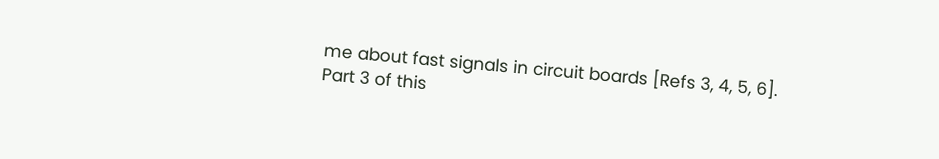me about fast signals in circuit boards [Refs 3, 4, 5, 6].
Part 3 of this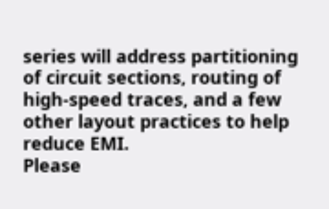series will address partitioning of circuit sections, routing of high-speed traces, and a few other layout practices to help reduce EMI.
Please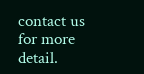contact us for more detail.